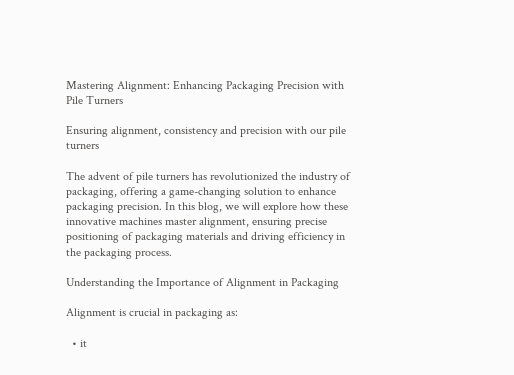Mastering Alignment: Enhancing Packaging Precision with Pile Turners

Ensuring alignment, consistency and precision with our pile turners

The advent of pile turners has revolutionized the industry of packaging, offering a game-changing solution to enhance packaging precision. In this blog, we will explore how these innovative machines master alignment, ensuring precise positioning of packaging materials and driving efficiency in the packaging process.

Understanding the Importance of Alignment in Packaging

Alignment is crucial in packaging as:

  • it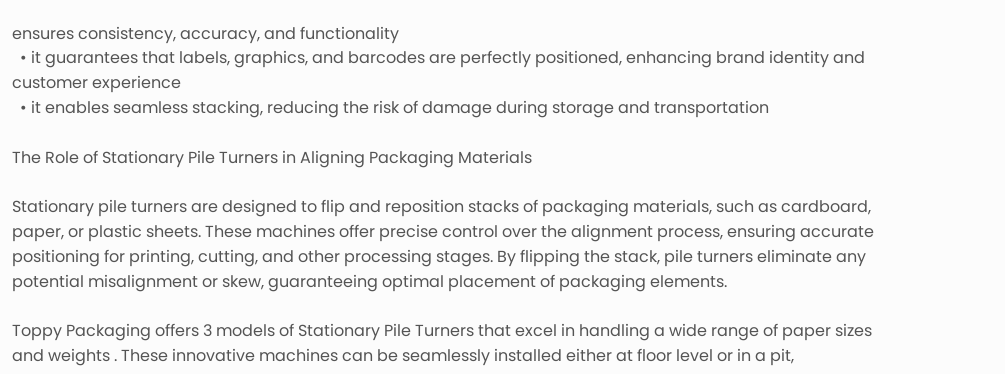ensures consistency, accuracy, and functionality
  • it guarantees that labels, graphics, and barcodes are perfectly positioned, enhancing brand identity and customer experience
  • it enables seamless stacking, reducing the risk of damage during storage and transportation

The Role of Stationary Pile Turners in Aligning Packaging Materials

Stationary pile turners are designed to flip and reposition stacks of packaging materials, such as cardboard, paper, or plastic sheets. These machines offer precise control over the alignment process, ensuring accurate positioning for printing, cutting, and other processing stages. By flipping the stack, pile turners eliminate any potential misalignment or skew, guaranteeing optimal placement of packaging elements.

Toppy Packaging offers 3 models of Stationary Pile Turners that excel in handling a wide range of paper sizes and weights . These innovative machines can be seamlessly installed either at floor level or in a pit,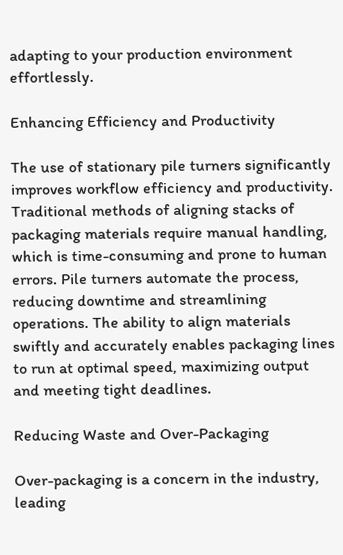adapting to your production environment effortlessly.

Enhancing Efficiency and Productivity

The use of stationary pile turners significantly improves workflow efficiency and productivity. Traditional methods of aligning stacks of packaging materials require manual handling, which is time-consuming and prone to human errors. Pile turners automate the process, reducing downtime and streamlining operations. The ability to align materials swiftly and accurately enables packaging lines to run at optimal speed, maximizing output and meeting tight deadlines.

Reducing Waste and Over-Packaging

Over-packaging is a concern in the industry, leading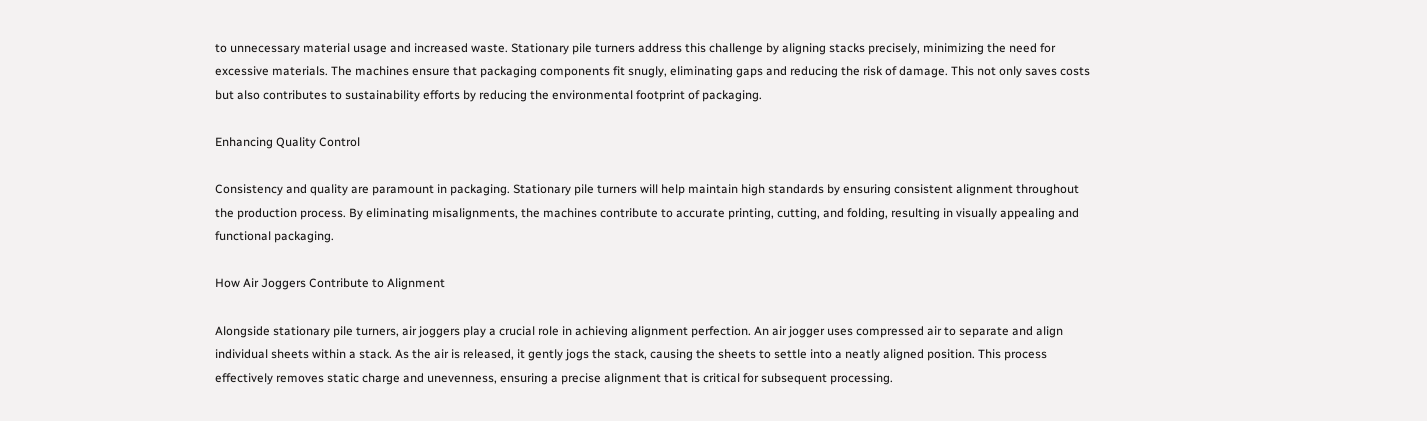to unnecessary material usage and increased waste. Stationary pile turners address this challenge by aligning stacks precisely, minimizing the need for excessive materials. The machines ensure that packaging components fit snugly, eliminating gaps and reducing the risk of damage. This not only saves costs but also contributes to sustainability efforts by reducing the environmental footprint of packaging.

Enhancing Quality Control

Consistency and quality are paramount in packaging. Stationary pile turners will help maintain high standards by ensuring consistent alignment throughout the production process. By eliminating misalignments, the machines contribute to accurate printing, cutting, and folding, resulting in visually appealing and functional packaging.

How Air Joggers Contribute to Alignment

Alongside stationary pile turners, air joggers play a crucial role in achieving alignment perfection. An air jogger uses compressed air to separate and align individual sheets within a stack. As the air is released, it gently jogs the stack, causing the sheets to settle into a neatly aligned position. This process effectively removes static charge and unevenness, ensuring a precise alignment that is critical for subsequent processing.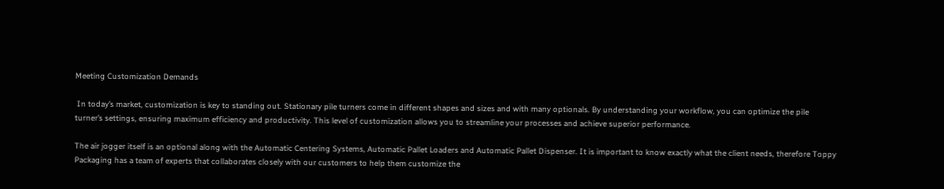Meeting Customization Demands

 In today’s market, customization is key to standing out. Stationary pile turners come in different shapes and sizes and with many optionals. By understanding your workflow, you can optimize the pile turner’s settings, ensuring maximum efficiency and productivity. This level of customization allows you to streamline your processes and achieve superior performance.

The air jogger itself is an optional along with the Automatic Centering Systems, Automatic Pallet Loaders and Automatic Pallet Dispenser. It is important to know exactly what the client needs, therefore Toppy Packaging has a team of experts that collaborates closely with our customers to help them customize the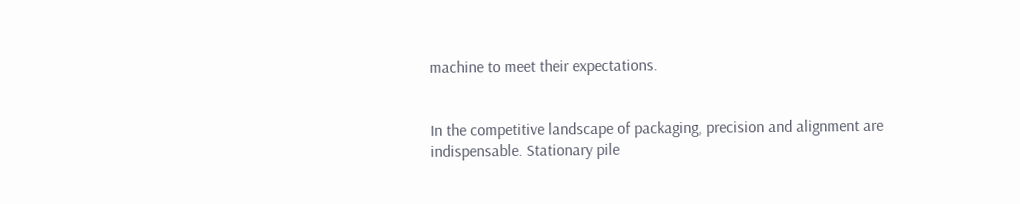machine to meet their expectations.


In the competitive landscape of packaging, precision and alignment are indispensable. Stationary pile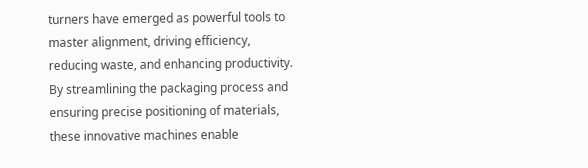turners have emerged as powerful tools to master alignment, driving efficiency, reducing waste, and enhancing productivity. By streamlining the packaging process and ensuring precise positioning of materials, these innovative machines enable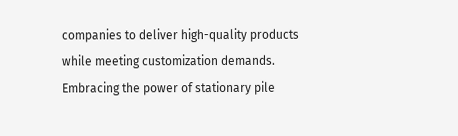companies to deliver high-quality products while meeting customization demands. Embracing the power of stationary pile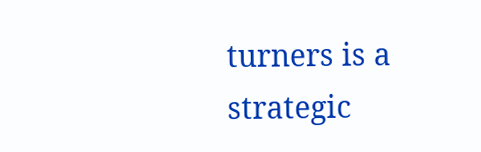turners is a strategic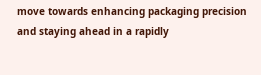move towards enhancing packaging precision and staying ahead in a rapidly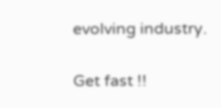evolving industry.


Get fast !!